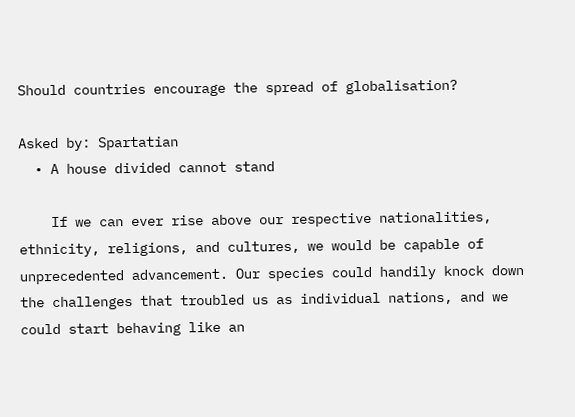Should countries encourage the spread of globalisation?

Asked by: Spartatian
  • A house divided cannot stand

    If we can ever rise above our respective nationalities, ethnicity, religions, and cultures, we would be capable of unprecedented advancement. Our species could handily knock down the challenges that troubled us as individual nations, and we could start behaving like an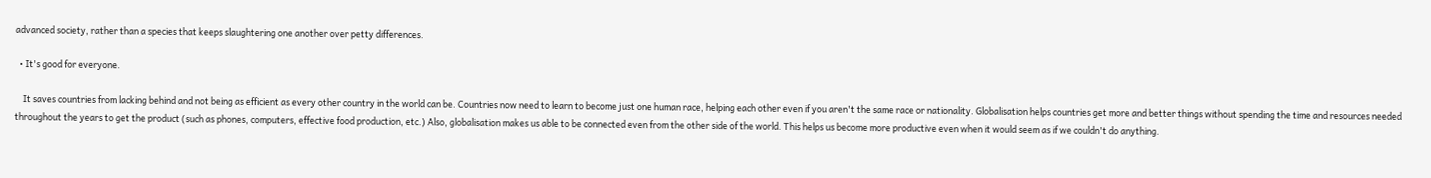advanced society, rather than a species that keeps slaughtering one another over petty differences.

  • It's good for everyone.

    It saves countries from lacking behind and not being as efficient as every other country in the world can be. Countries now need to learn to become just one human race, helping each other even if you aren't the same race or nationality. Globalisation helps countries get more and better things without spending the time and resources needed throughout the years to get the product (such as phones, computers, effective food production, etc.) Also, globalisation makes us able to be connected even from the other side of the world. This helps us become more productive even when it would seem as if we couldn't do anything.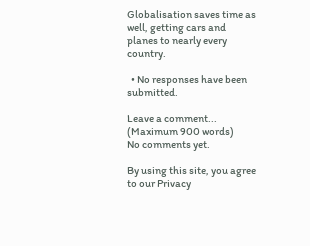Globalisation saves time as well, getting cars and planes to nearly every country.

  • No responses have been submitted.

Leave a comment...
(Maximum 900 words)
No comments yet.

By using this site, you agree to our Privacy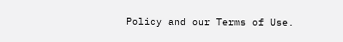Policy and our Terms of Use.